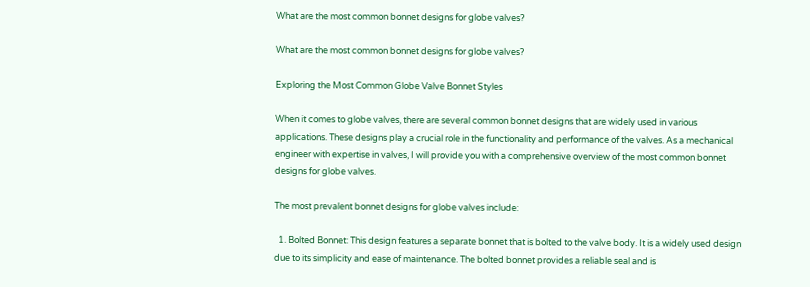What are the most common bonnet designs for globe valves?

What are the most common bonnet designs for globe valves?

Exploring the Most Common Globe Valve Bonnet Styles

When it comes to globe valves, there are several common bonnet designs that are widely used in various applications. These designs play a crucial role in the functionality and performance of the valves. As a mechanical engineer with expertise in valves, I will provide you with a comprehensive overview of the most common bonnet designs for globe valves.

The most prevalent bonnet designs for globe valves include:

  1. Bolted Bonnet: This design features a separate bonnet that is bolted to the valve body. It is a widely used design due to its simplicity and ease of maintenance. The bolted bonnet provides a reliable seal and is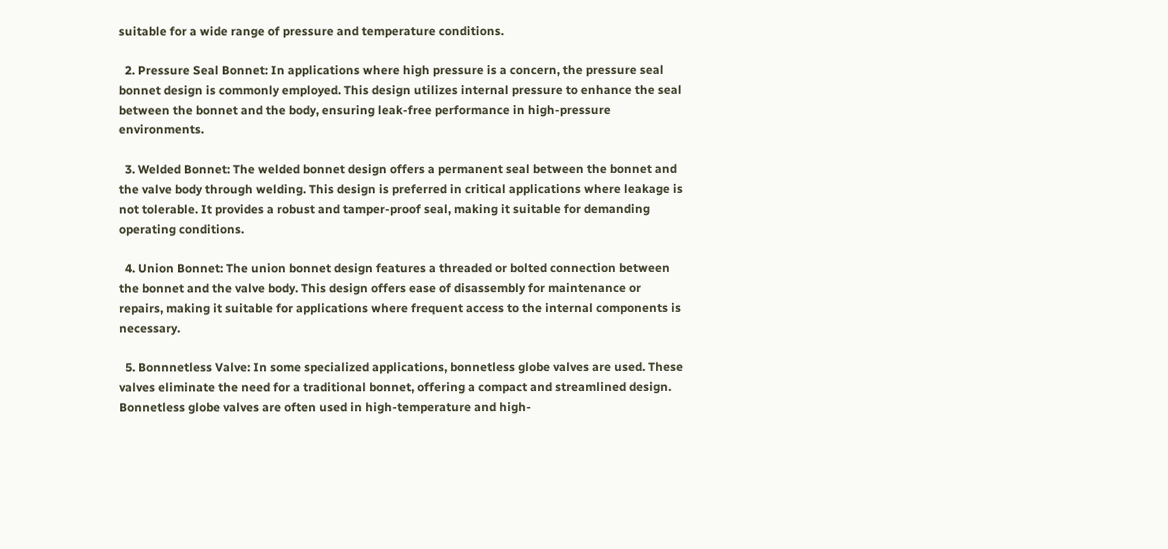suitable for a wide range of pressure and temperature conditions.

  2. Pressure Seal Bonnet: In applications where high pressure is a concern, the pressure seal bonnet design is commonly employed. This design utilizes internal pressure to enhance the seal between the bonnet and the body, ensuring leak-free performance in high-pressure environments.

  3. Welded Bonnet: The welded bonnet design offers a permanent seal between the bonnet and the valve body through welding. This design is preferred in critical applications where leakage is not tolerable. It provides a robust and tamper-proof seal, making it suitable for demanding operating conditions.

  4. Union Bonnet: The union bonnet design features a threaded or bolted connection between the bonnet and the valve body. This design offers ease of disassembly for maintenance or repairs, making it suitable for applications where frequent access to the internal components is necessary.

  5. Bonnnetless Valve: In some specialized applications, bonnetless globe valves are used. These valves eliminate the need for a traditional bonnet, offering a compact and streamlined design. Bonnetless globe valves are often used in high-temperature and high-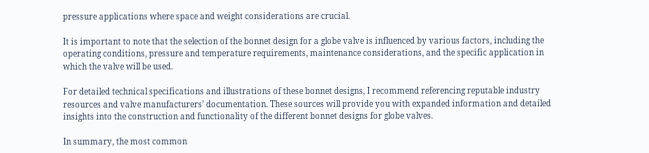pressure applications where space and weight considerations are crucial.

It is important to note that the selection of the bonnet design for a globe valve is influenced by various factors, including the operating conditions, pressure and temperature requirements, maintenance considerations, and the specific application in which the valve will be used.

For detailed technical specifications and illustrations of these bonnet designs, I recommend referencing reputable industry resources and valve manufacturers’ documentation. These sources will provide you with expanded information and detailed insights into the construction and functionality of the different bonnet designs for globe valves.

In summary, the most common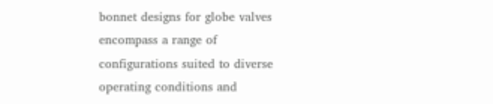bonnet designs for globe valves encompass a range of configurations suited to diverse operating conditions and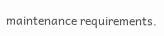maintenance requirements.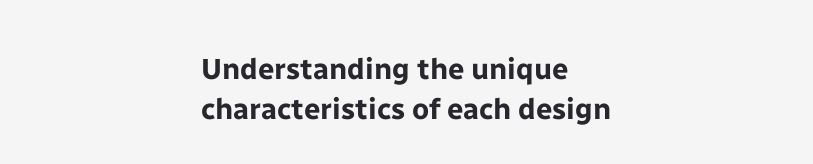Understanding the unique characteristics of each design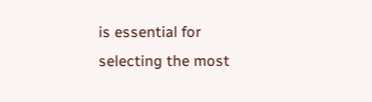is essential for selecting the most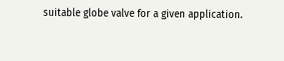suitable globe valve for a given application.